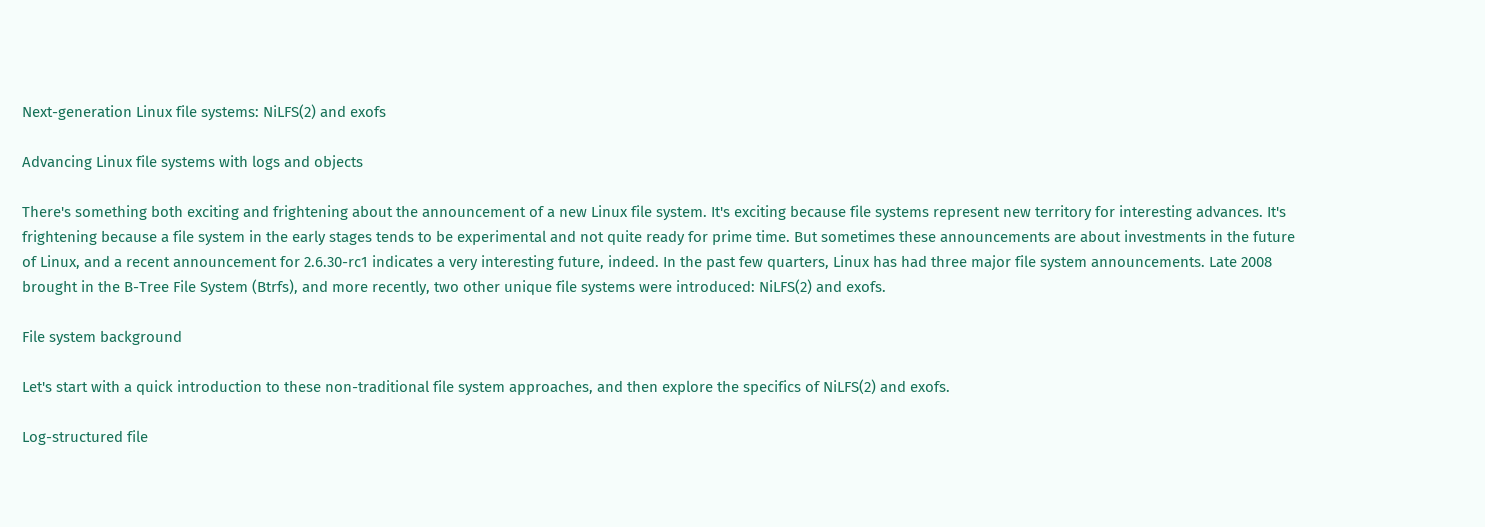Next-generation Linux file systems: NiLFS(2) and exofs

Advancing Linux file systems with logs and objects

There's something both exciting and frightening about the announcement of a new Linux file system. It's exciting because file systems represent new territory for interesting advances. It's frightening because a file system in the early stages tends to be experimental and not quite ready for prime time. But sometimes these announcements are about investments in the future of Linux, and a recent announcement for 2.6.30-rc1 indicates a very interesting future, indeed. In the past few quarters, Linux has had three major file system announcements. Late 2008 brought in the B-Tree File System (Btrfs), and more recently, two other unique file systems were introduced: NiLFS(2) and exofs.

File system background

Let's start with a quick introduction to these non-traditional file system approaches, and then explore the specifics of NiLFS(2) and exofs.

Log-structured file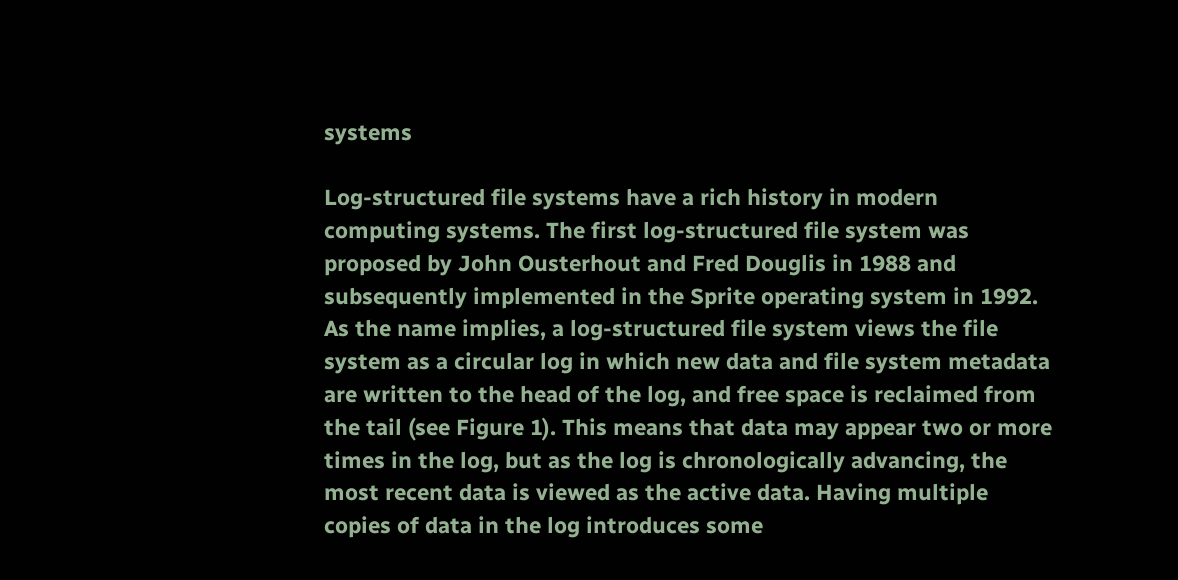systems

Log-structured file systems have a rich history in modern computing systems. The first log-structured file system was proposed by John Ousterhout and Fred Douglis in 1988 and subsequently implemented in the Sprite operating system in 1992. As the name implies, a log-structured file system views the file system as a circular log in which new data and file system metadata are written to the head of the log, and free space is reclaimed from the tail (see Figure 1). This means that data may appear two or more times in the log, but as the log is chronologically advancing, the most recent data is viewed as the active data. Having multiple copies of data in the log introduces some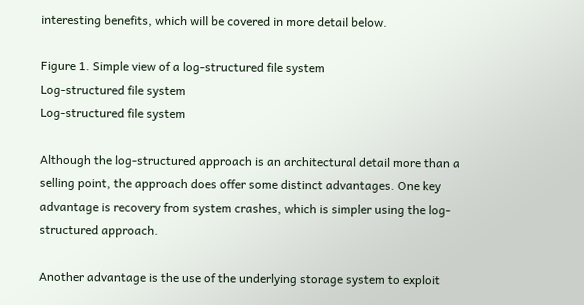interesting benefits, which will be covered in more detail below.

Figure 1. Simple view of a log-structured file system
Log-structured file system
Log-structured file system

Although the log-structured approach is an architectural detail more than a selling point, the approach does offer some distinct advantages. One key advantage is recovery from system crashes, which is simpler using the log-structured approach.

Another advantage is the use of the underlying storage system to exploit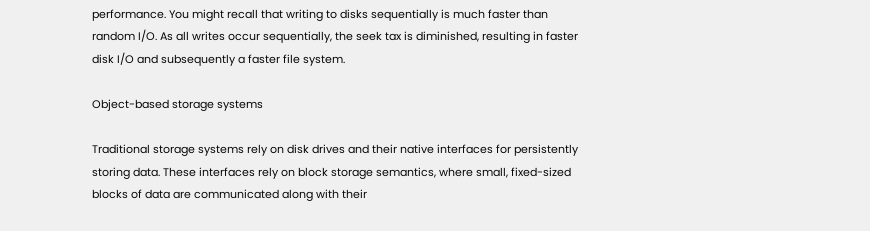performance. You might recall that writing to disks sequentially is much faster than random I/O. As all writes occur sequentially, the seek tax is diminished, resulting in faster disk I/O and subsequently a faster file system.

Object-based storage systems

Traditional storage systems rely on disk drives and their native interfaces for persistently storing data. These interfaces rely on block storage semantics, where small, fixed-sized blocks of data are communicated along with their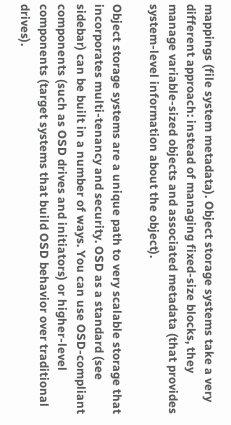mappings (file system metadata). Object storage systems take a very different approach: instead of managing fixed-size blocks, they manage variable-sized objects and associated metadata (that provides system-level information about the object).

Object storage systems are a unique path to very scalable storage that incorporates multi-tenancy and security. OSD as a standard (see sidebar) can be built in a number of ways. You can use OSD-compliant components (such as OSD drives and initiators) or higher-level components (target systems that build OSD behavior over traditional drives).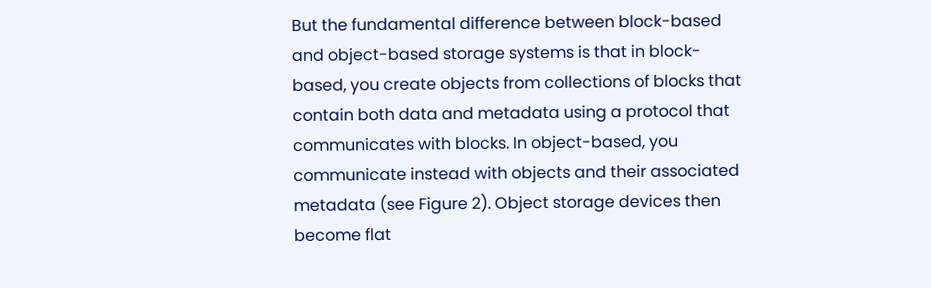But the fundamental difference between block-based and object-based storage systems is that in block-based, you create objects from collections of blocks that contain both data and metadata using a protocol that communicates with blocks. In object-based, you communicate instead with objects and their associated metadata (see Figure 2). Object storage devices then become flat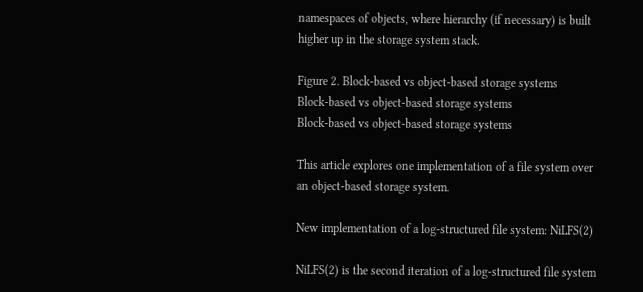namespaces of objects, where hierarchy (if necessary) is built higher up in the storage system stack.

Figure 2. Block-based vs object-based storage systems
Block-based vs object-based storage systems
Block-based vs object-based storage systems

This article explores one implementation of a file system over an object-based storage system.

New implementation of a log-structured file system: NiLFS(2)

NiLFS(2) is the second iteration of a log-structured file system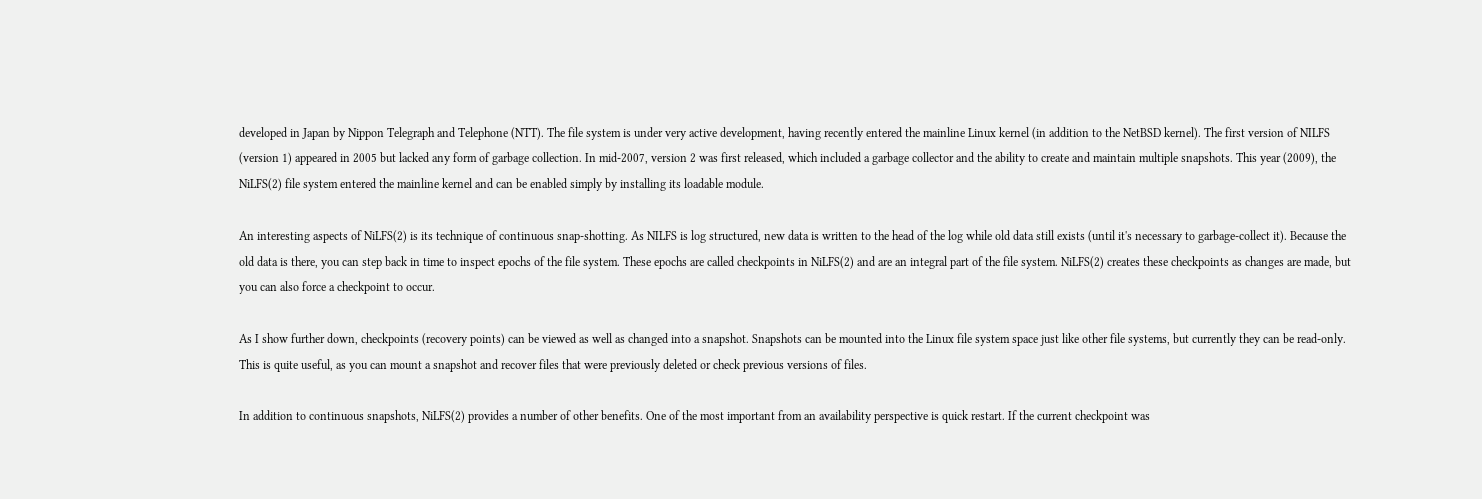developed in Japan by Nippon Telegraph and Telephone (NTT). The file system is under very active development, having recently entered the mainline Linux kernel (in addition to the NetBSD kernel). The first version of NILFS (version 1) appeared in 2005 but lacked any form of garbage collection. In mid-2007, version 2 was first released, which included a garbage collector and the ability to create and maintain multiple snapshots. This year (2009), the NiLFS(2) file system entered the mainline kernel and can be enabled simply by installing its loadable module.

An interesting aspects of NiLFS(2) is its technique of continuous snap-shotting. As NILFS is log structured, new data is written to the head of the log while old data still exists (until it's necessary to garbage-collect it). Because the old data is there, you can step back in time to inspect epochs of the file system. These epochs are called checkpoints in NiLFS(2) and are an integral part of the file system. NiLFS(2) creates these checkpoints as changes are made, but you can also force a checkpoint to occur.

As I show further down, checkpoints (recovery points) can be viewed as well as changed into a snapshot. Snapshots can be mounted into the Linux file system space just like other file systems, but currently they can be read-only. This is quite useful, as you can mount a snapshot and recover files that were previously deleted or check previous versions of files.

In addition to continuous snapshots, NiLFS(2) provides a number of other benefits. One of the most important from an availability perspective is quick restart. If the current checkpoint was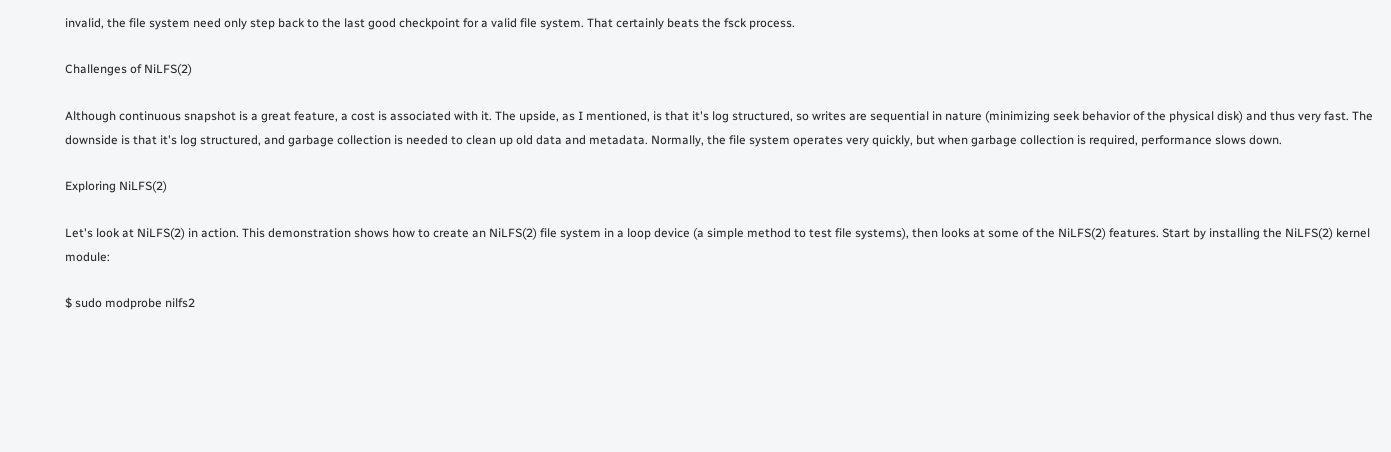invalid, the file system need only step back to the last good checkpoint for a valid file system. That certainly beats the fsck process.

Challenges of NiLFS(2)

Although continuous snapshot is a great feature, a cost is associated with it. The upside, as I mentioned, is that it's log structured, so writes are sequential in nature (minimizing seek behavior of the physical disk) and thus very fast. The downside is that it's log structured, and garbage collection is needed to clean up old data and metadata. Normally, the file system operates very quickly, but when garbage collection is required, performance slows down.

Exploring NiLFS(2)

Let's look at NiLFS(2) in action. This demonstration shows how to create an NiLFS(2) file system in a loop device (a simple method to test file systems), then looks at some of the NiLFS(2) features. Start by installing the NiLFS(2) kernel module:

$ sudo modprobe nilfs2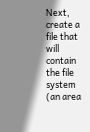Next, create a file that will contain the file system (an area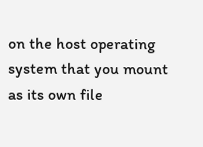on the host operating system that you mount as its own file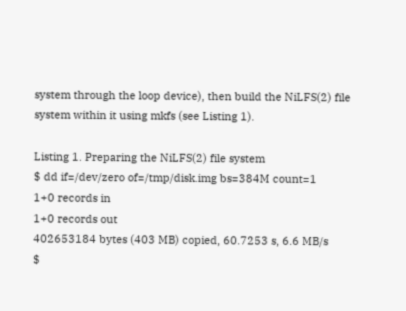system through the loop device), then build the NiLFS(2) file system within it using mkfs (see Listing 1).

Listing 1. Preparing the NiLFS(2) file system
$ dd if=/dev/zero of=/tmp/disk.img bs=384M count=1
1+0 records in
1+0 records out
402653184 bytes (403 MB) copied, 60.7253 s, 6.6 MB/s
$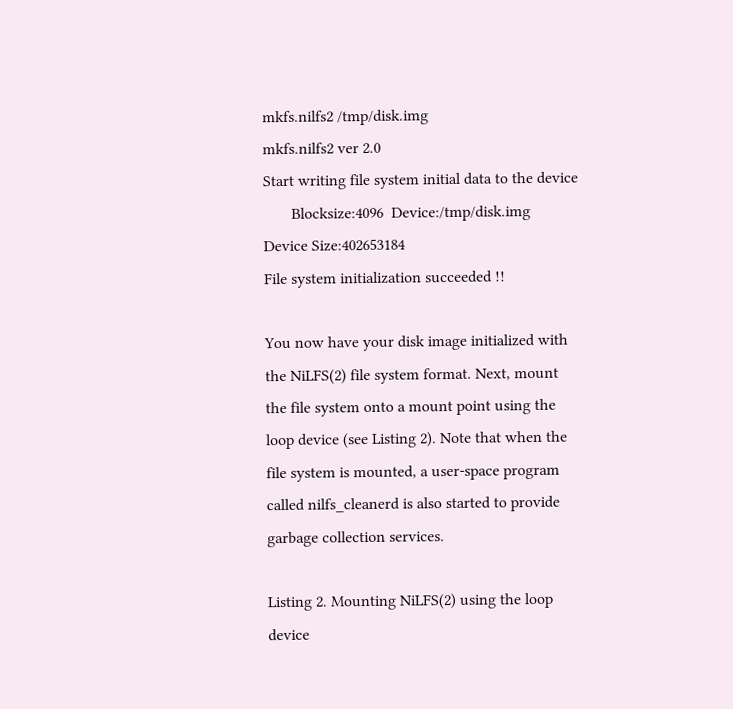mkfs.nilfs2 /tmp/disk.img
mkfs.nilfs2 ver 2.0
Start writing file system initial data to the device
       Blocksize:4096  Device:/tmp/disk.img  Device Size:402653184
File system initialization succeeded !!

You now have your disk image initialized with the NiLFS(2) file system format. Next, mount the file system onto a mount point using the loop device (see Listing 2). Note that when the file system is mounted, a user-space program called nilfs_cleanerd is also started to provide garbage collection services.

Listing 2. Mounting NiLFS(2) using the loop device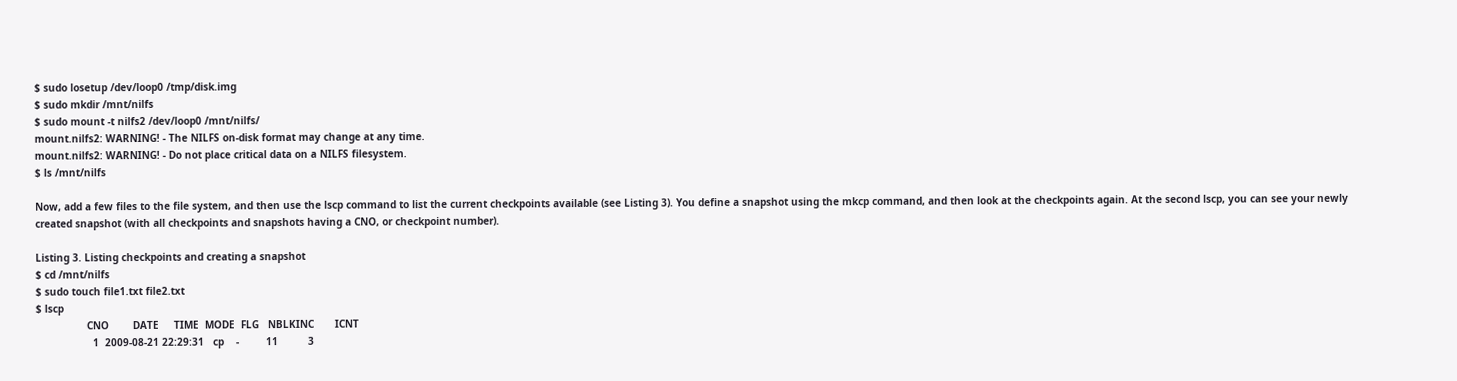$ sudo losetup /dev/loop0 /tmp/disk.img
$ sudo mkdir /mnt/nilfs
$ sudo mount -t nilfs2 /dev/loop0 /mnt/nilfs/
mount.nilfs2: WARNING! - The NILFS on-disk format may change at any time.
mount.nilfs2: WARNING! - Do not place critical data on a NILFS filesystem.
$ ls /mnt/nilfs

Now, add a few files to the file system, and then use the lscp command to list the current checkpoints available (see Listing 3). You define a snapshot using the mkcp command, and then look at the checkpoints again. At the second lscp, you can see your newly created snapshot (with all checkpoints and snapshots having a CNO, or checkpoint number).

Listing 3. Listing checkpoints and creating a snapshot
$ cd /mnt/nilfs
$ sudo touch file1.txt file2.txt
$ lscp
                 CNO        DATE     TIME  MODE  FLG   NBLKINC       ICNT
                   1  2009-08-21 22:29:31   cp    -         11          3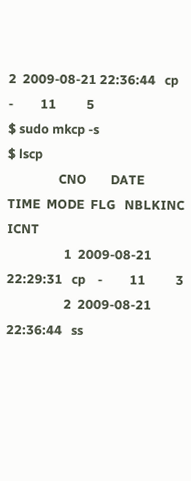2  2009-08-21 22:36:44   cp    -         11          5
$ sudo mkcp -s
$ lscp
                 CNO        DATE     TIME  MODE  FLG   NBLKINC       ICNT
                   1  2009-08-21 22:29:31   cp    -         11          3
                   2  2009-08-21 22:36:44   ss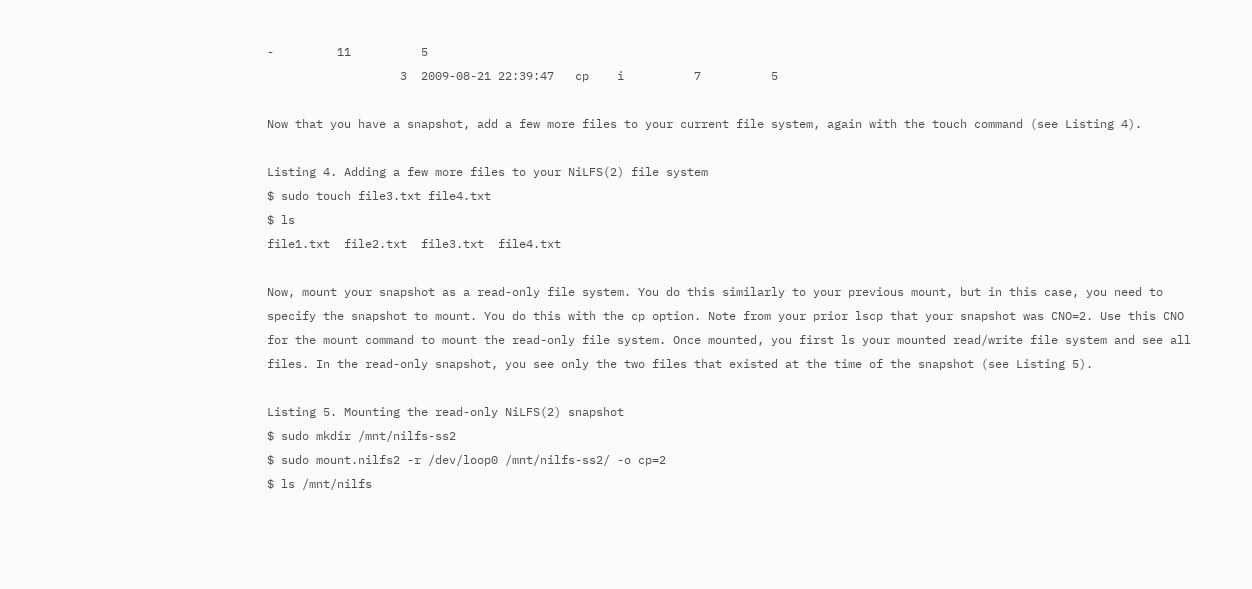-         11          5
                   3  2009-08-21 22:39:47   cp    i          7          5

Now that you have a snapshot, add a few more files to your current file system, again with the touch command (see Listing 4).

Listing 4. Adding a few more files to your NiLFS(2) file system
$ sudo touch file3.txt file4.txt
$ ls
file1.txt  file2.txt  file3.txt  file4.txt

Now, mount your snapshot as a read-only file system. You do this similarly to your previous mount, but in this case, you need to specify the snapshot to mount. You do this with the cp option. Note from your prior lscp that your snapshot was CNO=2. Use this CNO for the mount command to mount the read-only file system. Once mounted, you first ls your mounted read/write file system and see all files. In the read-only snapshot, you see only the two files that existed at the time of the snapshot (see Listing 5).

Listing 5. Mounting the read-only NiLFS(2) snapshot
$ sudo mkdir /mnt/nilfs-ss2
$ sudo mount.nilfs2 -r /dev/loop0 /mnt/nilfs-ss2/ -o cp=2
$ ls /mnt/nilfs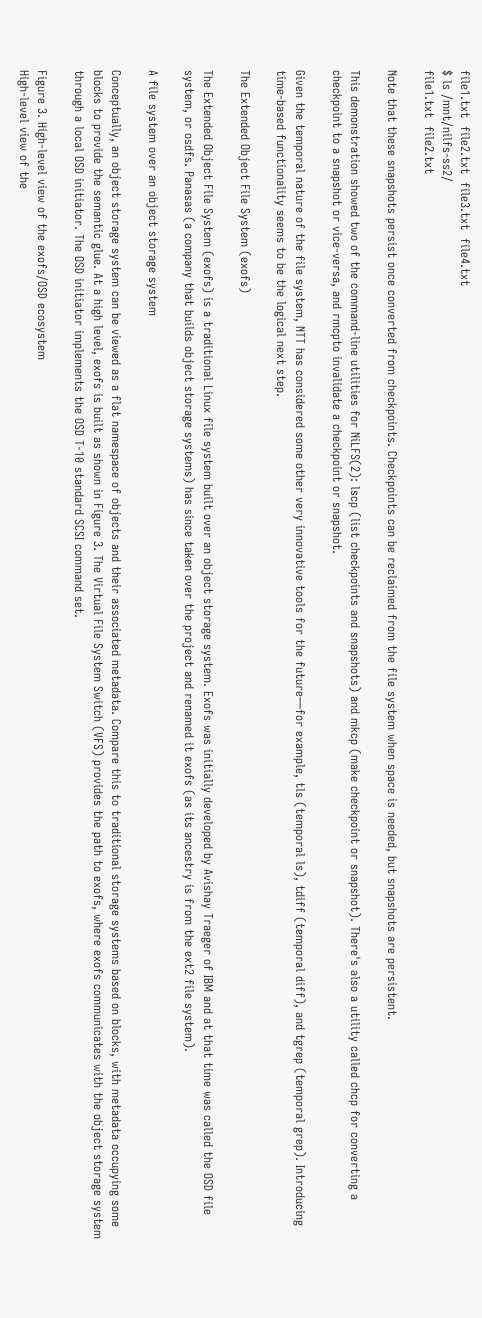file1.txt  file2.txt  file3.txt  file4.txt
$ ls /mnt/nilfs-ss2/
file1.txt  file2.txt

Note that these snapshots persist once converted from checkpoints. Checkpoints can be reclaimed from the file system when space is needed, but snapshots are persistent.

This demonstration showed two of the command-line utilities for NiLFS(2): lscp (list checkpoints and snapshots) and mkcp (make checkpoint or snapshot). There's also a utility called chcp for converting a checkpoint to a snapshot or vice-versa, and rmcpto invalidate a checkpoint or snapshot.

Given the temporal nature of the file system, NTT has considered some other very innovative tools for the future—for example, tls (temporal ls), tdiff (temporal diff), and tgrep (temporal grep). Introducing time-based functionality seems to be the logical next step.

The Extended Object File System (exofs)

The Extended Object File System (exofs) is a traditional Linux file system built over an object storage system. Exofs was initially developed by Avishay Traeger of IBM and at that time was called the OSD file system, or osdfs. Panasas (a company that builds object storage systems) has since taken over the project and renamed it exofs (as its ancestry is from the ext2 file system).

A file system over an object storage system

Conceptually, an object storage system can be viewed as a flat namespace of objects and their associated metadata. Compare this to traditional storage systems based on blocks, with metadata occupying some blocks to provide the semantic glue. At a high level, exofs is built as shown in Figure 3. The Virtual File System Switch (VFS) provides the path to exofs, where exofs communicates with the object storage system through a local OSD initiator. The OSD initiator implements the OSD T-10 standard SCSI command set.

Figure 3. High-level view of the exofs/OSD ecosystem
High-level view of the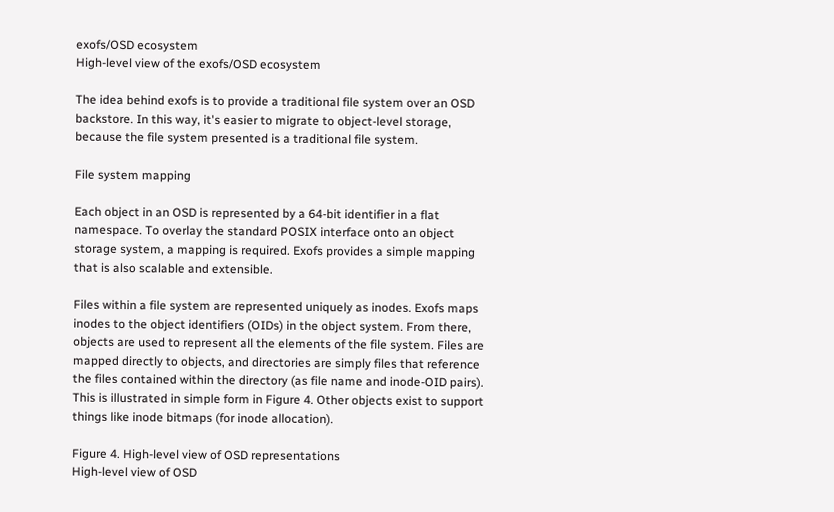exofs/OSD ecosystem
High-level view of the exofs/OSD ecosystem

The idea behind exofs is to provide a traditional file system over an OSD backstore. In this way, it's easier to migrate to object-level storage, because the file system presented is a traditional file system.

File system mapping

Each object in an OSD is represented by a 64-bit identifier in a flat namespace. To overlay the standard POSIX interface onto an object storage system, a mapping is required. Exofs provides a simple mapping that is also scalable and extensible.

Files within a file system are represented uniquely as inodes. Exofs maps inodes to the object identifiers (OIDs) in the object system. From there, objects are used to represent all the elements of the file system. Files are mapped directly to objects, and directories are simply files that reference the files contained within the directory (as file name and inode-OID pairs). This is illustrated in simple form in Figure 4. Other objects exist to support things like inode bitmaps (for inode allocation).

Figure 4. High-level view of OSD representations
High-level view of OSD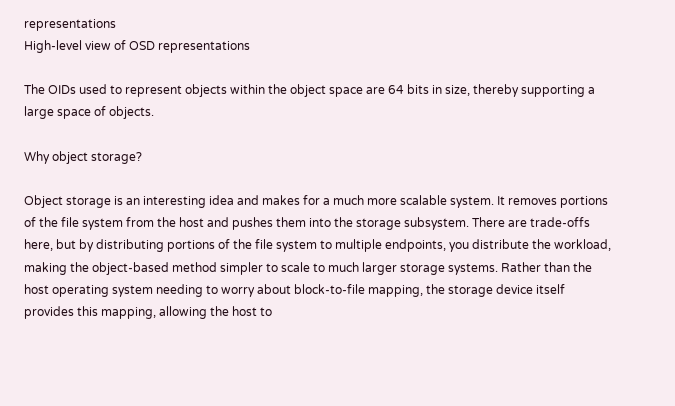representations
High-level view of OSD representations

The OIDs used to represent objects within the object space are 64 bits in size, thereby supporting a large space of objects.

Why object storage?

Object storage is an interesting idea and makes for a much more scalable system. It removes portions of the file system from the host and pushes them into the storage subsystem. There are trade-offs here, but by distributing portions of the file system to multiple endpoints, you distribute the workload, making the object-based method simpler to scale to much larger storage systems. Rather than the host operating system needing to worry about block-to-file mapping, the storage device itself provides this mapping, allowing the host to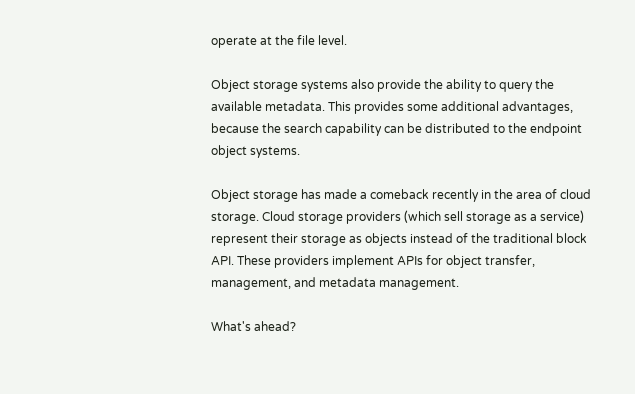operate at the file level.

Object storage systems also provide the ability to query the available metadata. This provides some additional advantages, because the search capability can be distributed to the endpoint object systems.

Object storage has made a comeback recently in the area of cloud storage. Cloud storage providers (which sell storage as a service) represent their storage as objects instead of the traditional block API. These providers implement APIs for object transfer, management, and metadata management.

What's ahead?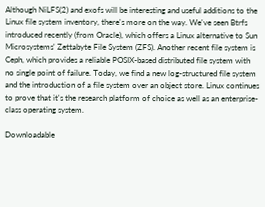Although NiLFS(2) and exofs will be interesting and useful additions to the Linux file system inventory, there's more on the way. We've seen Btrfs introduced recently (from Oracle), which offers a Linux alternative to Sun Microsystems' Zettabyte File System (ZFS). Another recent file system is Ceph, which provides a reliable POSIX-based distributed file system with no single point of failure. Today, we find a new log-structured file system and the introduction of a file system over an object store. Linux continues to prove that it's the research platform of choice as well as an enterprise-class operating system.

Downloadable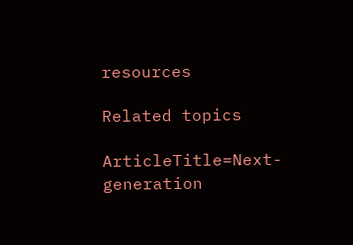resources

Related topics

ArticleTitle=Next-generation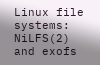Linux file systems: NiLFS(2) and exofs